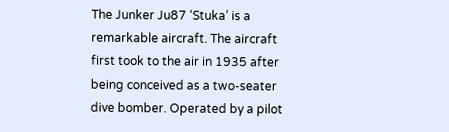The Junker Ju87 ‘Stuka’ is a remarkable aircraft. The aircraft first took to the air in 1935 after being conceived as a two-seater dive bomber. Operated by a pilot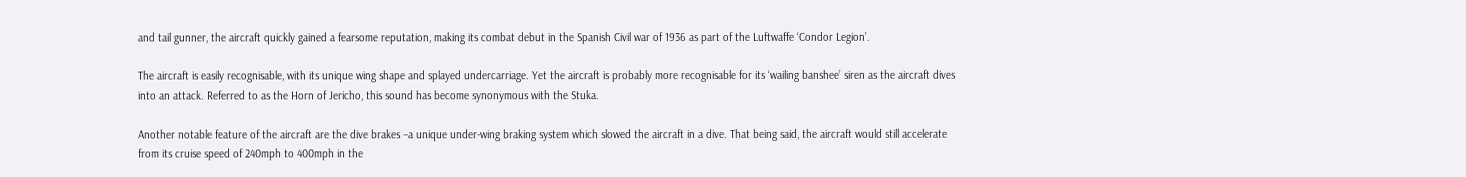and tail gunner, the aircraft quickly gained a fearsome reputation, making its combat debut in the Spanish Civil war of 1936 as part of the Luftwaffe ‘Condor Legion’.

The aircraft is easily recognisable, with its unique wing shape and splayed undercarriage. Yet the aircraft is probably more recognisable for its ‘wailing banshee’ siren as the aircraft dives into an attack. Referred to as the Horn of Jericho, this sound has become synonymous with the Stuka.

Another notable feature of the aircraft are the dive brakes –a unique under-wing braking system which slowed the aircraft in a dive. That being said, the aircraft would still accelerate from its cruise speed of 240mph to 400mph in the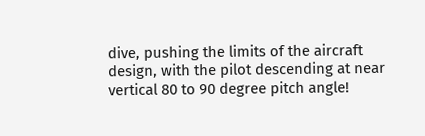dive, pushing the limits of the aircraft design, with the pilot descending at near vertical 80 to 90 degree pitch angle!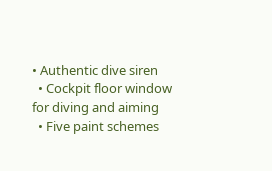• Authentic dive siren
  • Cockpit floor window for diving and aiming
  • Five paint schemes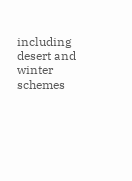including desert and winter schemes